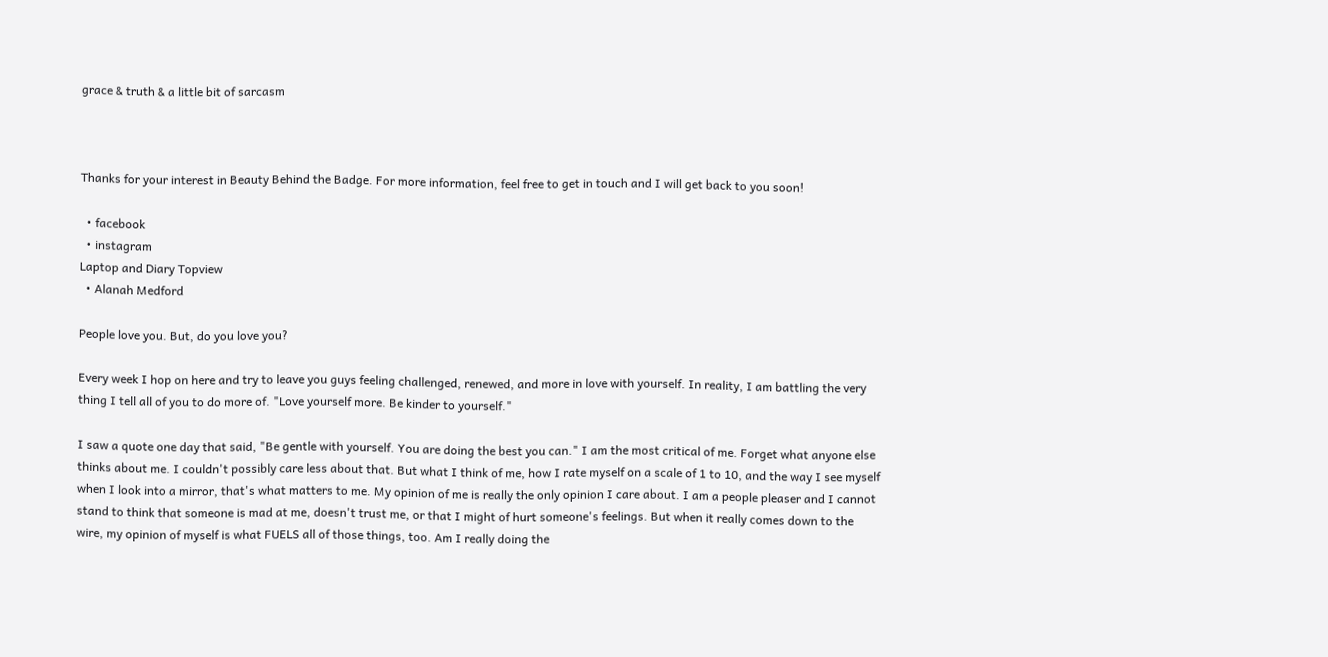grace & truth & a little bit of sarcasm



Thanks for your interest in Beauty Behind the Badge. For more information, feel free to get in touch and I will get back to you soon!

  • facebook
  • instagram
Laptop and Diary Topview
  • Alanah Medford

People love you. But, do you love you?

Every week I hop on here and try to leave you guys feeling challenged, renewed, and more in love with yourself. In reality, I am battling the very thing I tell all of you to do more of. "Love yourself more. Be kinder to yourself."

I saw a quote one day that said, "Be gentle with yourself. You are doing the best you can." I am the most critical of me. Forget what anyone else thinks about me. I couldn't possibly care less about that. But what I think of me, how I rate myself on a scale of 1 to 10, and the way I see myself when I look into a mirror, that's what matters to me. My opinion of me is really the only opinion I care about. I am a people pleaser and I cannot stand to think that someone is mad at me, doesn't trust me, or that I might of hurt someone's feelings. But when it really comes down to the wire, my opinion of myself is what FUELS all of those things, too. Am I really doing the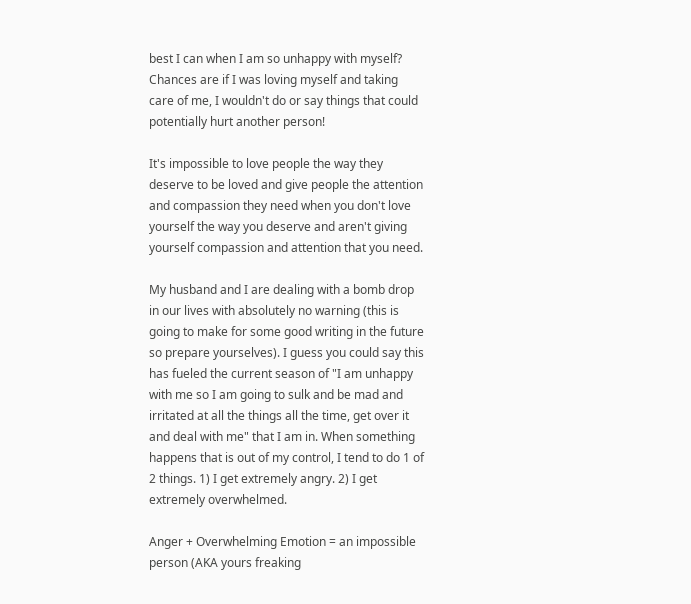best I can when I am so unhappy with myself? Chances are if I was loving myself and taking care of me, I wouldn't do or say things that could potentially hurt another person!

It's impossible to love people the way they deserve to be loved and give people the attention and compassion they need when you don't love yourself the way you deserve and aren't giving yourself compassion and attention that you need.

My husband and I are dealing with a bomb drop in our lives with absolutely no warning (this is going to make for some good writing in the future so prepare yourselves). I guess you could say this has fueled the current season of "I am unhappy with me so I am going to sulk and be mad and irritated at all the things all the time, get over it and deal with me" that I am in. When something happens that is out of my control, I tend to do 1 of 2 things. 1) I get extremely angry. 2) I get extremely overwhelmed.

Anger + Overwhelming Emotion = an impossible person (AKA yours freaking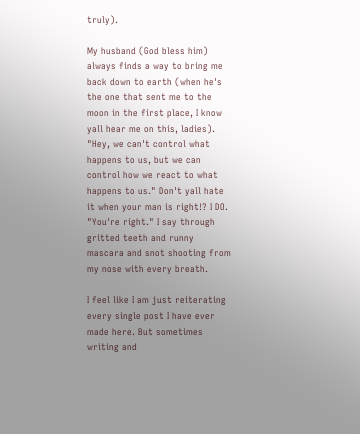truly).

My husband (God bless him) always finds a way to bring me back down to earth (when he's the one that sent me to the moon in the first place, I know yall hear me on this, ladies). "Hey, we can't control what happens to us, but we can control how we react to what happens to us." Don't yall hate it when your man is right!? I DO. "You're right." I say through gritted teeth and runny mascara and snot shooting from my nose with every breath.

I feel like I am just reiterating every single post I have ever made here. But sometimes writing and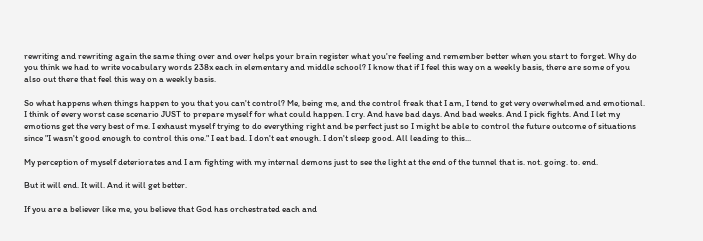rewriting and rewriting again the same thing over and over helps your brain register what you're feeling and remember better when you start to forget. Why do you think we had to write vocabulary words 238x each in elementary and middle school? I know that if I feel this way on a weekly basis, there are some of you also out there that feel this way on a weekly basis.

So what happens when things happen to you that you can't control? Me, being me, and the control freak that I am, I tend to get very overwhelmed and emotional. I think of every worst case scenario JUST to prepare myself for what could happen. I cry. And have bad days. And bad weeks. And I pick fights. And I let my emotions get the very best of me. I exhaust myself trying to do everything right and be perfect just so I might be able to control the future outcome of situations since "I wasn't good enough to control this one." I eat bad. I don't eat enough. I don't sleep good. All leading to this...

My perception of myself deteriorates and I am fighting with my internal demons just to see the light at the end of the tunnel that is. not. going. to. end.

But it will end. It will. And it will get better.

If you are a believer like me, you believe that God has orchestrated each and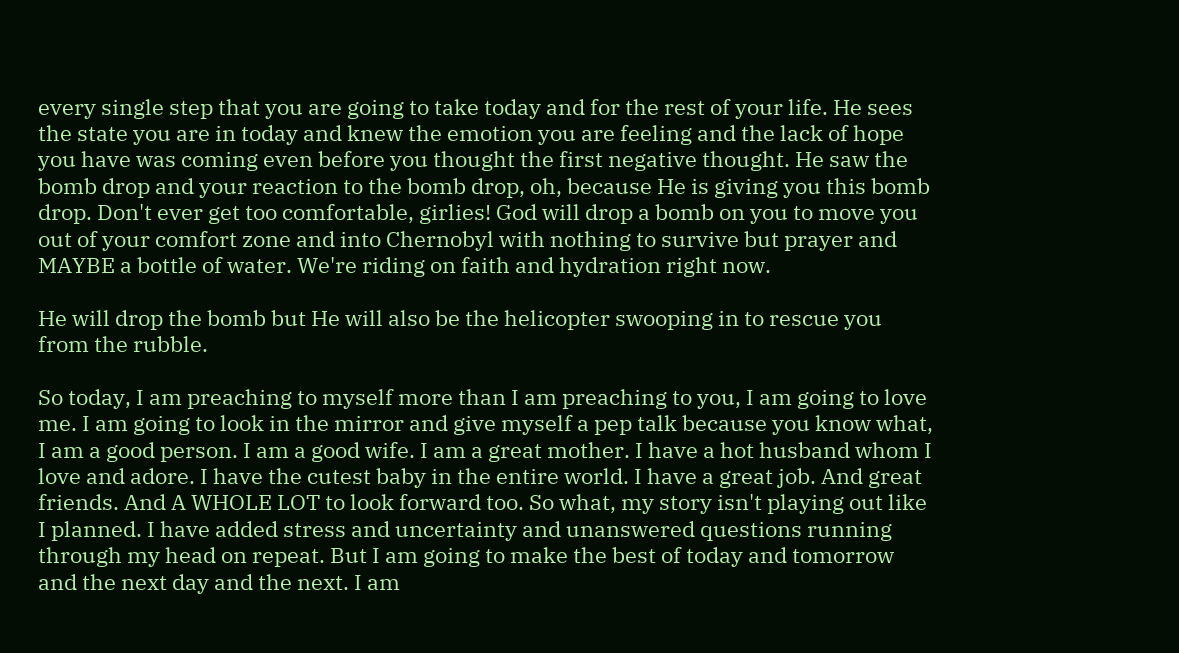every single step that you are going to take today and for the rest of your life. He sees the state you are in today and knew the emotion you are feeling and the lack of hope you have was coming even before you thought the first negative thought. He saw the bomb drop and your reaction to the bomb drop, oh, because He is giving you this bomb drop. Don't ever get too comfortable, girlies! God will drop a bomb on you to move you out of your comfort zone and into Chernobyl with nothing to survive but prayer and MAYBE a bottle of water. We're riding on faith and hydration right now.

He will drop the bomb but He will also be the helicopter swooping in to rescue you from the rubble.

So today, I am preaching to myself more than I am preaching to you, I am going to love me. I am going to look in the mirror and give myself a pep talk because you know what, I am a good person. I am a good wife. I am a great mother. I have a hot husband whom I love and adore. I have the cutest baby in the entire world. I have a great job. And great friends. And A WHOLE LOT to look forward too. So what, my story isn't playing out like I planned. I have added stress and uncertainty and unanswered questions running through my head on repeat. But I am going to make the best of today and tomorrow and the next day and the next. I am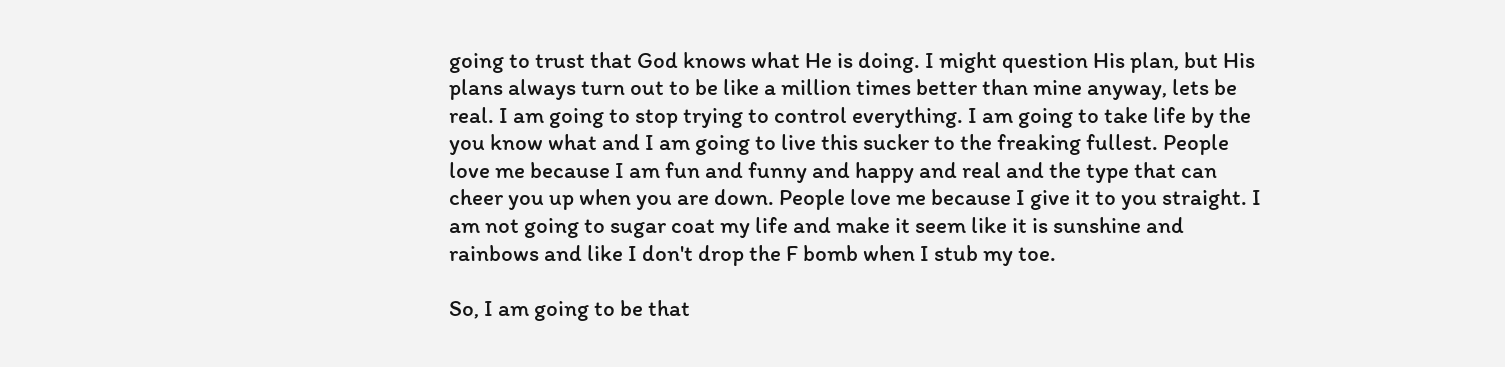going to trust that God knows what He is doing. I might question His plan, but His plans always turn out to be like a million times better than mine anyway, lets be real. I am going to stop trying to control everything. I am going to take life by the you know what and I am going to live this sucker to the freaking fullest. People love me because I am fun and funny and happy and real and the type that can cheer you up when you are down. People love me because I give it to you straight. I am not going to sugar coat my life and make it seem like it is sunshine and rainbows and like I don't drop the F bomb when I stub my toe.

So, I am going to be that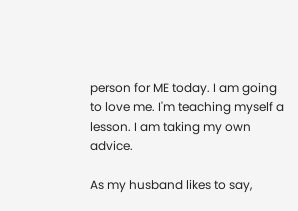person for ME today. I am going to love me. I'm teaching myself a lesson. I am taking my own advice.

As my husband likes to say,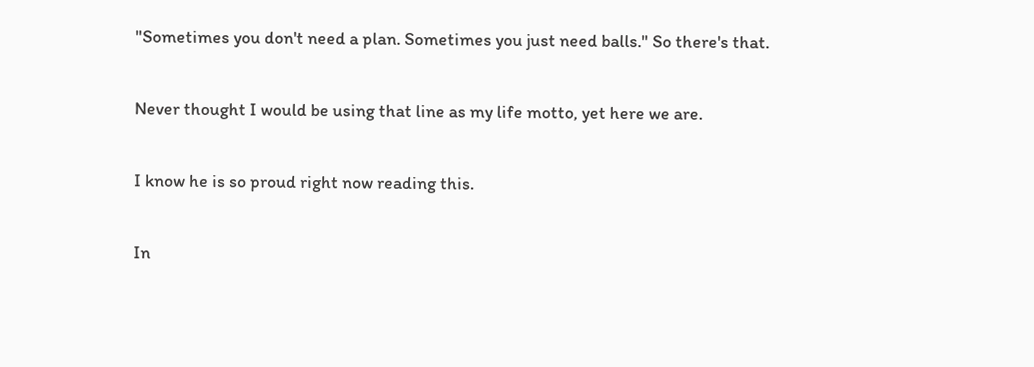"Sometimes you don't need a plan. Sometimes you just need balls." So there's that.

Never thought I would be using that line as my life motto, yet here we are.

I know he is so proud right now reading this.

In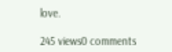love.

245 views0 comments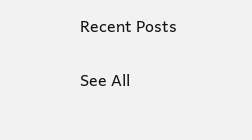Recent Posts

See All